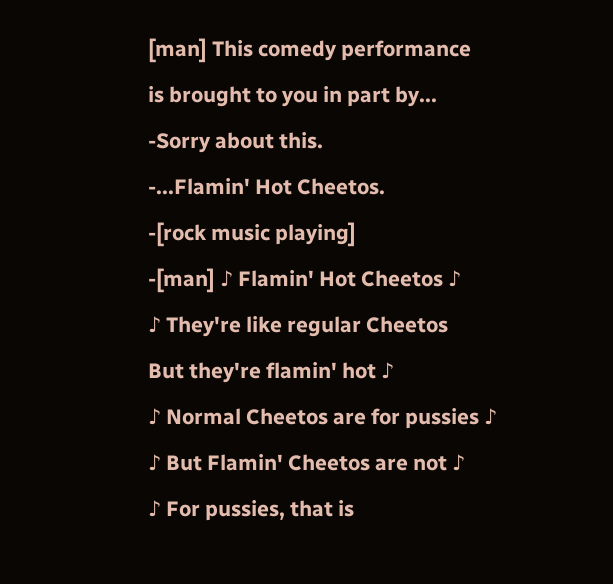[man] This comedy performance
is brought to you in part by...
-Sorry about this.
-...Flamin' Hot Cheetos.
-[rock music playing]
-[man] ♪ Flamin' Hot Cheetos ♪
♪ They're like regular Cheetos
But they're flamin' hot ♪
♪ Normal Cheetos are for pussies ♪
♪ But Flamin' Cheetos are not ♪
♪ For pussies, that is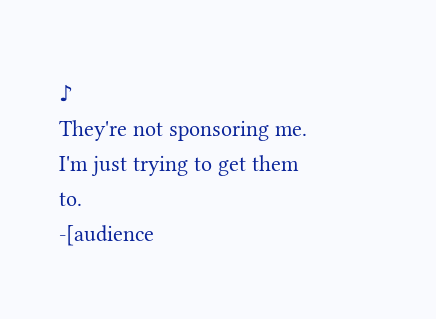♪
They're not sponsoring me.
I'm just trying to get them to.
-[audience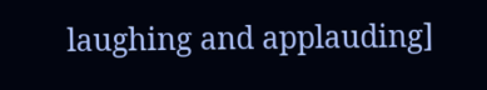laughing and applauding]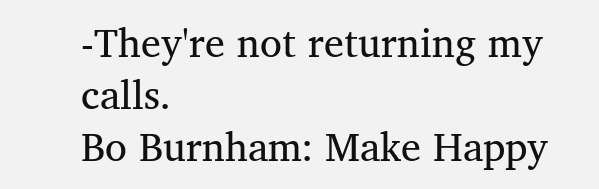-They're not returning my calls.
Bo Burnham: Make Happy